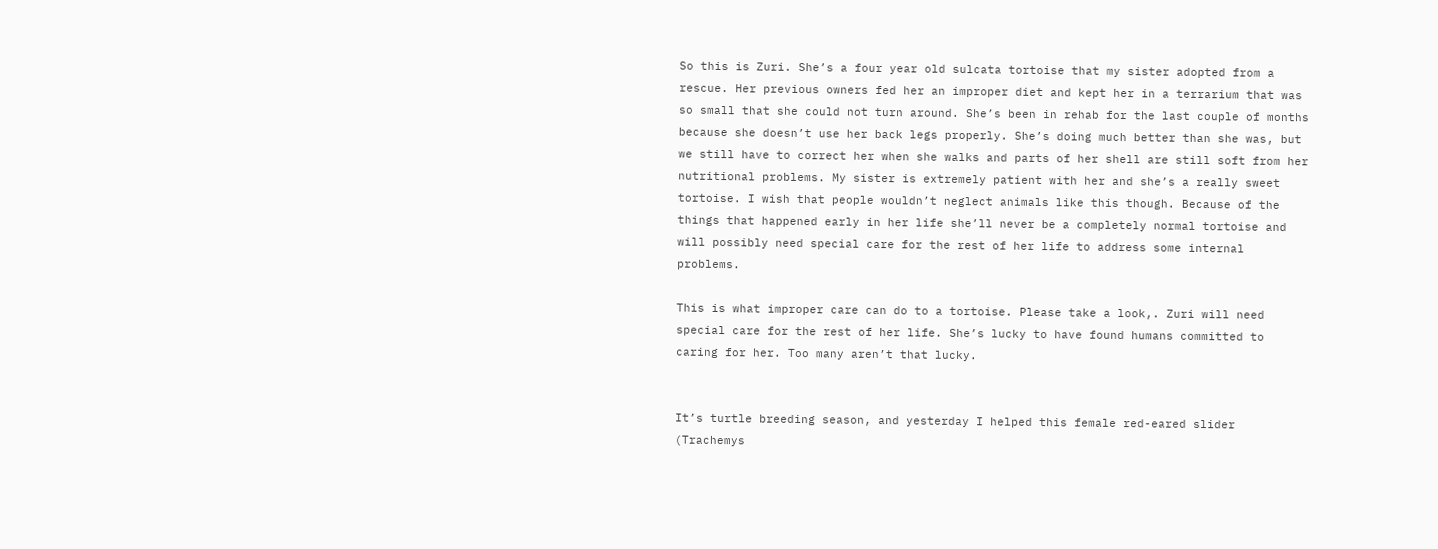So this is Zuri. She’s a four year old sulcata tortoise that my sister adopted from a rescue. Her previous owners fed her an improper diet and kept her in a terrarium that was so small that she could not turn around. She’s been in rehab for the last couple of months because she doesn’t use her back legs properly. She’s doing much better than she was, but we still have to correct her when she walks and parts of her shell are still soft from her nutritional problems. My sister is extremely patient with her and she’s a really sweet tortoise. I wish that people wouldn’t neglect animals like this though. Because of the things that happened early in her life she’ll never be a completely normal tortoise and will possibly need special care for the rest of her life to address some internal problems.

This is what improper care can do to a tortoise. Please take a look,. Zuri will need special care for the rest of her life. She’s lucky to have found humans committed to caring for her. Too many aren’t that lucky.


It’s turtle breeding season, and yesterday I helped this female red-eared slider (Trachemys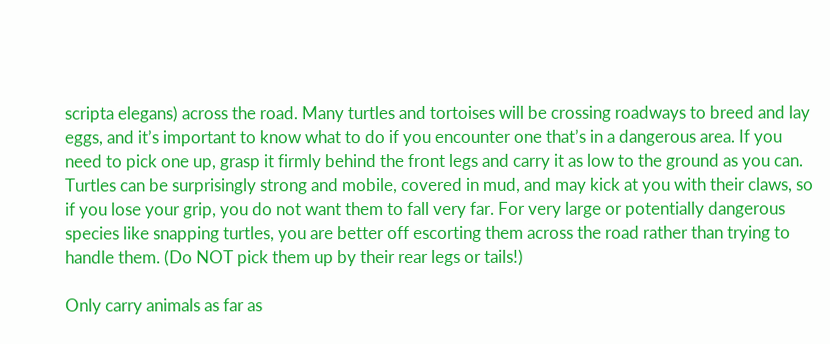scripta elegans) across the road. Many turtles and tortoises will be crossing roadways to breed and lay eggs, and it’s important to know what to do if you encounter one that’s in a dangerous area. If you need to pick one up, grasp it firmly behind the front legs and carry it as low to the ground as you can. Turtles can be surprisingly strong and mobile, covered in mud, and may kick at you with their claws, so if you lose your grip, you do not want them to fall very far. For very large or potentially dangerous species like snapping turtles, you are better off escorting them across the road rather than trying to handle them. (Do NOT pick them up by their rear legs or tails!)

Only carry animals as far as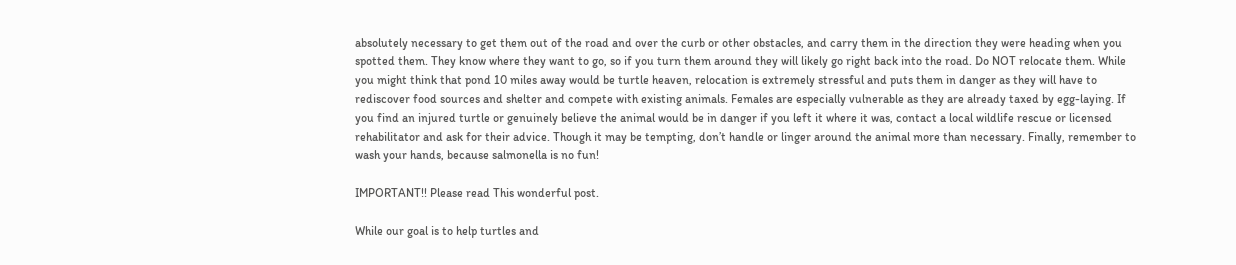absolutely necessary to get them out of the road and over the curb or other obstacles, and carry them in the direction they were heading when you spotted them. They know where they want to go, so if you turn them around they will likely go right back into the road. Do NOT relocate them. While you might think that pond 10 miles away would be turtle heaven, relocation is extremely stressful and puts them in danger as they will have to rediscover food sources and shelter and compete with existing animals. Females are especially vulnerable as they are already taxed by egg-laying. If you find an injured turtle or genuinely believe the animal would be in danger if you left it where it was, contact a local wildlife rescue or licensed rehabilitator and ask for their advice. Though it may be tempting, don’t handle or linger around the animal more than necessary. Finally, remember to wash your hands, because salmonella is no fun!

IMPORTANT!! Please read This wonderful post.

While our goal is to help turtles and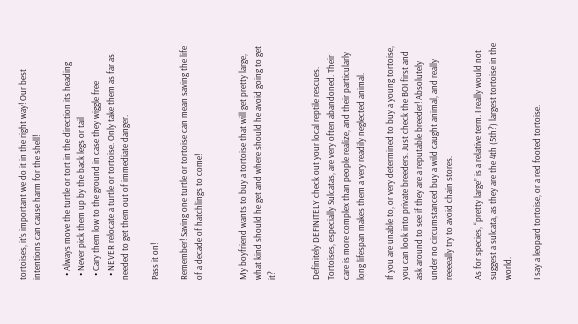tortoises, it’s important we do it in the right way! Our best intentions can cause harm for the shell!

  • Always move the turtle or tort in the direction its heading
  • Never pick them up by the back legs or tail
  • Cary them low to the ground in case they wiggle free
  • NEVER relocate a turtle or tortoise. Only take them as far as needed to get them out of immediate danger.

Pass it on!

Remember! Saving one turtle or tortoise can mean saving the life of a decade of hatchlings to come!


My boyfriend wants to buy a tortoise that will get pretty large, what kind should he get and where should he avoid going to get it?


Definitely DEFINITELY check out your local reptile rescues. Tortoises, especially Sulcatas, are very often abandoned. Their care is more complex than people realize, and their particularly long lifespan makes them a very readily neglected animal.

If you are unable to, or very determined to buy a young tortoise, you can look into private breeders. Just check the BOI first and ask around to see if they are a reputable breeder! Absolutely under no circumstanced buy a wild caught animal, and really reeeeally try to avoid chain stores.

As for species, “pretty large” is a relative term. I really would not suggest a sulcata, as they are the 4th (5th?) largest tortoise in the world.

I say a leopard tortoise, or a red footed tortoise.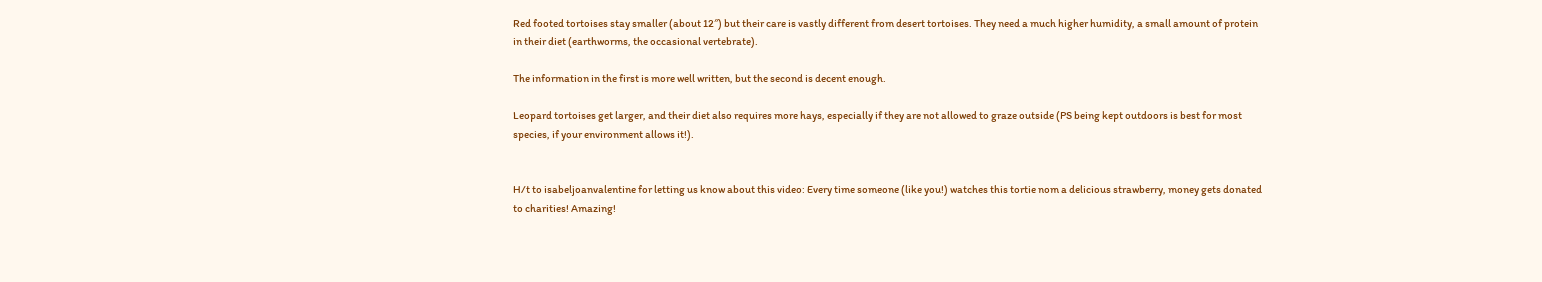Red footed tortoises stay smaller (about 12″) but their care is vastly different from desert tortoises. They need a much higher humidity, a small amount of protein in their diet (earthworms, the occasional vertebrate).

The information in the first is more well written, but the second is decent enough.

Leopard tortoises get larger, and their diet also requires more hays, especially if they are not allowed to graze outside (PS being kept outdoors is best for most species, if your environment allows it!).


H/t to isabeljoanvalentine for letting us know about this video: Every time someone (like you!) watches this tortie nom a delicious strawberry, money gets donated to charities! Amazing!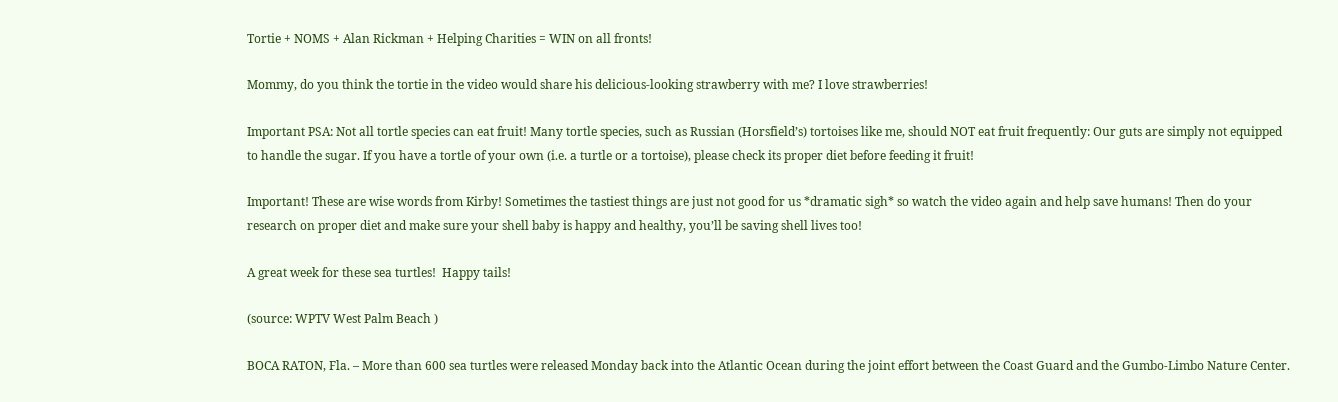Tortie + NOMS + Alan Rickman + Helping Charities = WIN on all fronts!

Mommy, do you think the tortie in the video would share his delicious-looking strawberry with me? I love strawberries!

Important PSA: Not all tortle species can eat fruit! Many tortle species, such as Russian (Horsfield’s) tortoises like me, should NOT eat fruit frequently: Our guts are simply not equipped to handle the sugar. If you have a tortle of your own (i.e. a turtle or a tortoise), please check its proper diet before feeding it fruit!

Important! These are wise words from Kirby! Sometimes the tastiest things are just not good for us *dramatic sigh* so watch the video again and help save humans! Then do your research on proper diet and make sure your shell baby is happy and healthy, you’ll be saving shell lives too!

A great week for these sea turtles!  Happy tails!

(source: WPTV West Palm Beach )

BOCA RATON, Fla. – More than 600 sea turtles were released Monday back into the Atlantic Ocean during the joint effort between the Coast Guard and the Gumbo-Limbo Nature Center.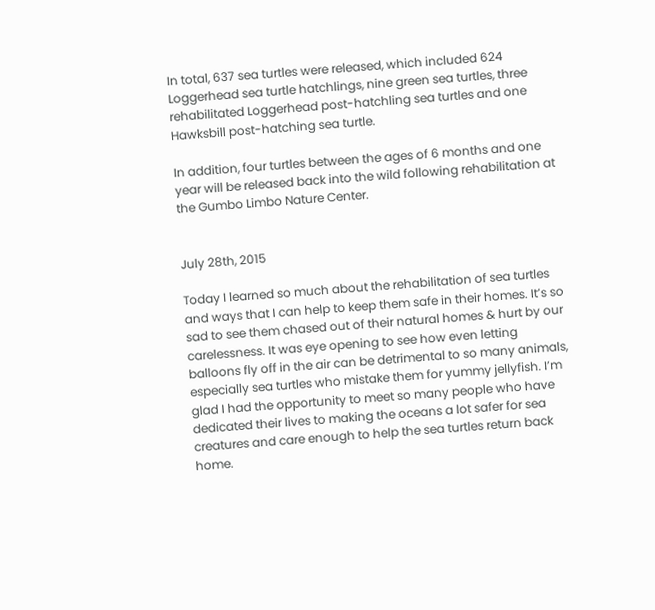In total, 637 sea turtles were released, which included 624 Loggerhead sea turtle hatchlings, nine green sea turtles, three rehabilitated Loggerhead post-hatchling sea turtles and one Hawksbill post-hatching sea turtle.

In addition, four turtles between the ages of 6 months and one year will be released back into the wild following rehabilitation at the Gumbo Limbo Nature Center.


July 28th, 2015

Today I learned so much about the rehabilitation of sea turtles and ways that I can help to keep them safe in their homes. It’s so sad to see them chased out of their natural homes & hurt by our carelessness. It was eye opening to see how even letting balloons fly off in the air can be detrimental to so many animals, especially sea turtles who mistake them for yummy jellyfish. I’m glad I had the opportunity to meet so many people who have dedicated their lives to making the oceans a lot safer for sea creatures and care enough to help the sea turtles return back home.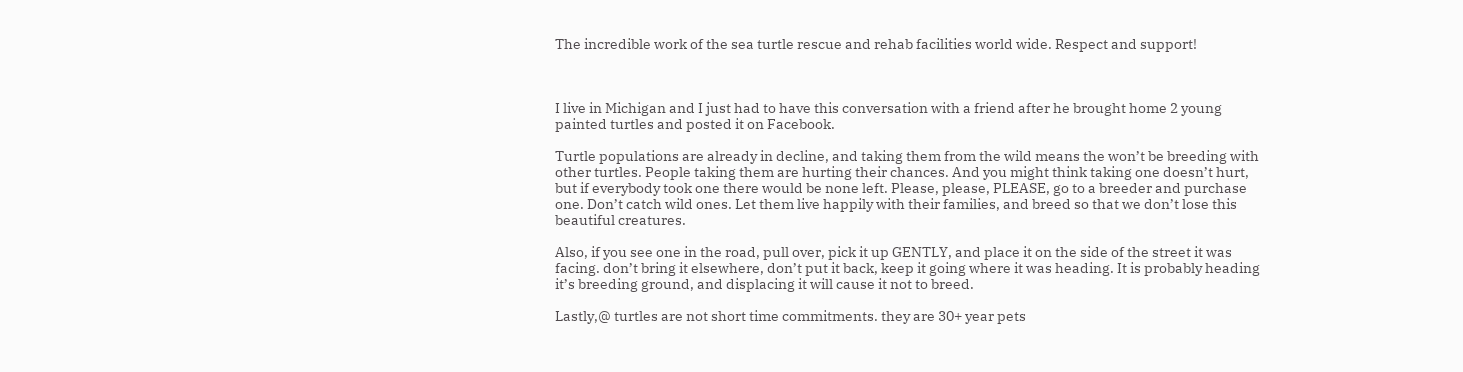The incredible work of the sea turtle rescue and rehab facilities world wide. Respect and support!



I live in Michigan and I just had to have this conversation with a friend after he brought home 2 young painted turtles and posted it on Facebook.

Turtle populations are already in decline, and taking them from the wild means the won’t be breeding with other turtles. People taking them are hurting their chances. And you might think taking one doesn’t hurt, but if everybody took one there would be none left. Please, please, PLEASE, go to a breeder and purchase one. Don’t catch wild ones. Let them live happily with their families, and breed so that we don’t lose this beautiful creatures.

Also, if you see one in the road, pull over, pick it up GENTLY, and place it on the side of the street it was facing. don’t bring it elsewhere, don’t put it back, keep it going where it was heading. It is probably heading it’s breeding ground, and displacing it will cause it not to breed.

Lastly,@ turtles are not short time commitments. they are 30+ year pets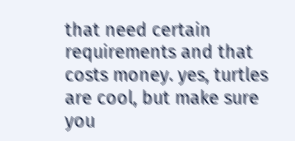that need certain requirements and that costs money. yes, turtles are cool, but make sure you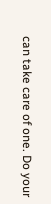can take care of one. Do your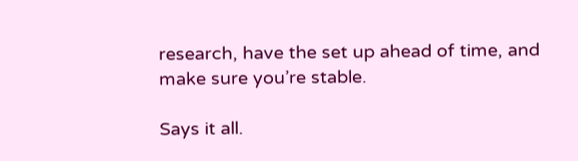research, have the set up ahead of time, and make sure you’re stable.

Says it all.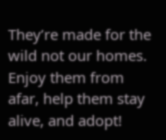They’re made for the wild not our homes. Enjoy them from afar, help them stay alive, and adopt!